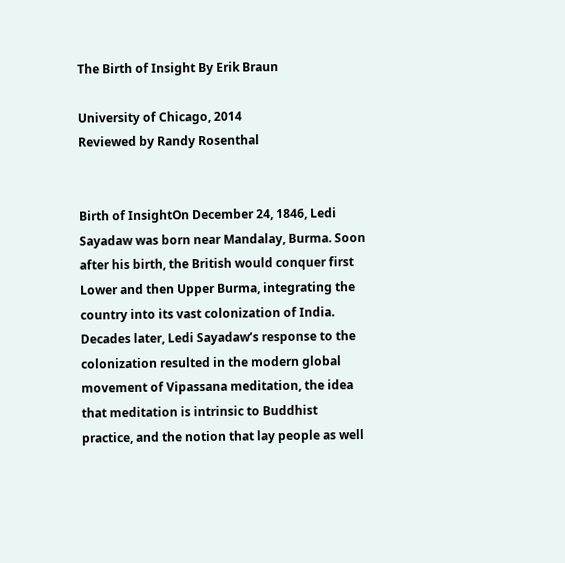The Birth of Insight By Erik Braun

University of Chicago, 2014
Reviewed by Randy Rosenthal


Birth of InsightOn December 24, 1846, Ledi Sayadaw was born near Mandalay, Burma. Soon after his birth, the British would conquer first Lower and then Upper Burma, integrating the country into its vast colonization of India. Decades later, Ledi Sayadaw’s response to the colonization resulted in the modern global movement of Vipassana meditation, the idea that meditation is intrinsic to Buddhist practice, and the notion that lay people as well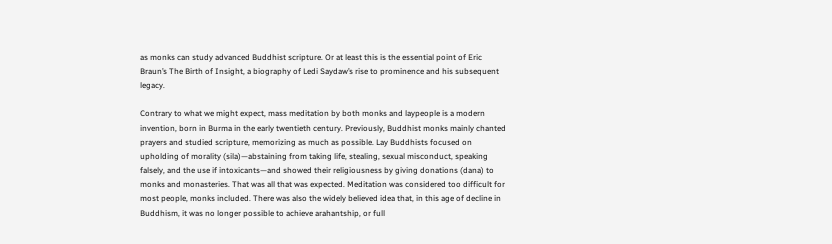as monks can study advanced Buddhist scripture. Or at least this is the essential point of Eric Braun’s The Birth of Insight, a biography of Ledi Saydaw’s rise to prominence and his subsequent legacy.

Contrary to what we might expect, mass meditation by both monks and laypeople is a modern invention, born in Burma in the early twentieth century. Previously, Buddhist monks mainly chanted prayers and studied scripture, memorizing as much as possible. Lay Buddhists focused on upholding of morality (sila)—abstaining from taking life, stealing, sexual misconduct, speaking falsely, and the use if intoxicants—and showed their religiousness by giving donations (dana) to monks and monasteries. That was all that was expected. Meditation was considered too difficult for most people, monks included. There was also the widely believed idea that, in this age of decline in Buddhism, it was no longer possible to achieve arahantship, or full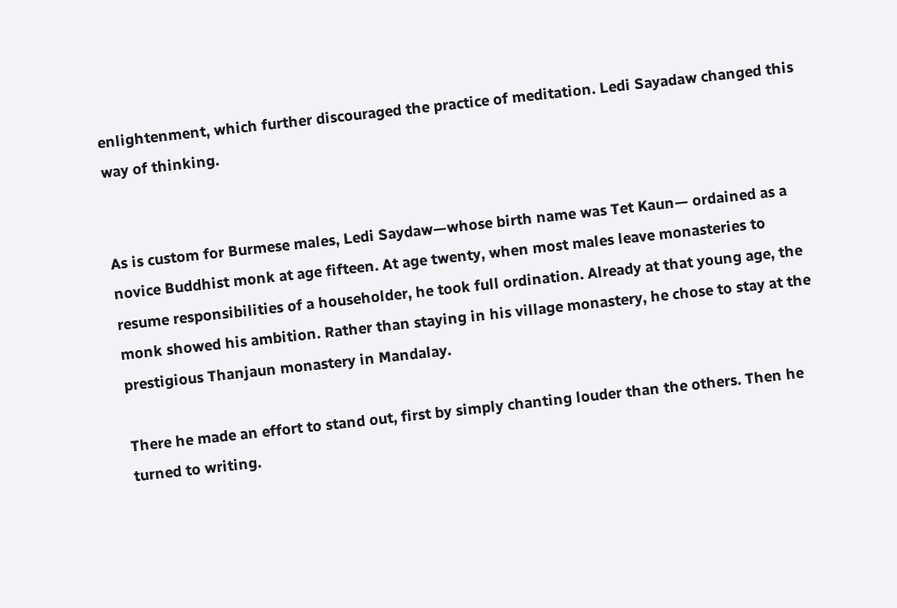enlightenment, which further discouraged the practice of meditation. Ledi Sayadaw changed this way of thinking.


As is custom for Burmese males, Ledi Saydaw—whose birth name was Tet Kaun— ordained as a novice Buddhist monk at age fifteen. At age twenty, when most males leave monasteries to resume responsibilities of a householder, he took full ordination. Already at that young age, the monk showed his ambition. Rather than staying in his village monastery, he chose to stay at the prestigious Thanjaun monastery in Mandalay.

There he made an effort to stand out, first by simply chanting louder than the others. Then he turned to writing.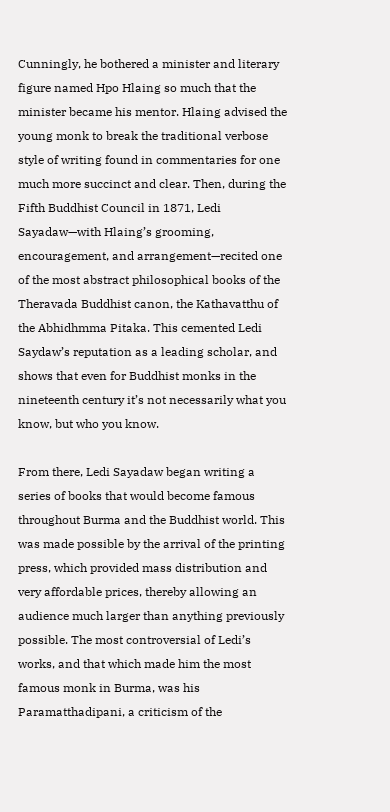Cunningly, he bothered a minister and literary figure named Hpo Hlaing so much that the minister became his mentor. Hlaing advised the young monk to break the traditional verbose style of writing found in commentaries for one much more succinct and clear. Then, during the Fifth Buddhist Council in 1871, Ledi Sayadaw—with Hlaing’s grooming, encouragement, and arrangement—recited one of the most abstract philosophical books of the Theravada Buddhist canon, the Kathavatthu of the Abhidhmma Pitaka. This cemented Ledi Saydaw’s reputation as a leading scholar, and shows that even for Buddhist monks in the nineteenth century it’s not necessarily what you know, but who you know.

From there, Ledi Sayadaw began writing a series of books that would become famous throughout Burma and the Buddhist world. This was made possible by the arrival of the printing press, which provided mass distribution and very affordable prices, thereby allowing an audience much larger than anything previously possible. The most controversial of Ledi’s works, and that which made him the most famous monk in Burma, was his Paramatthadipani, a criticism of the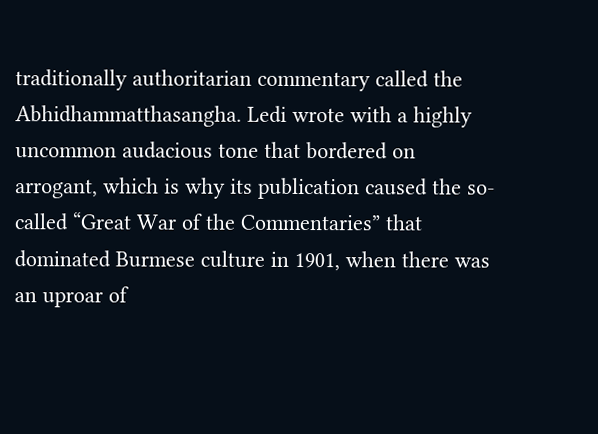traditionally authoritarian commentary called the Abhidhammatthasangha. Ledi wrote with a highly uncommon audacious tone that bordered on arrogant, which is why its publication caused the so-called “Great War of the Commentaries” that dominated Burmese culture in 1901, when there was an uproar of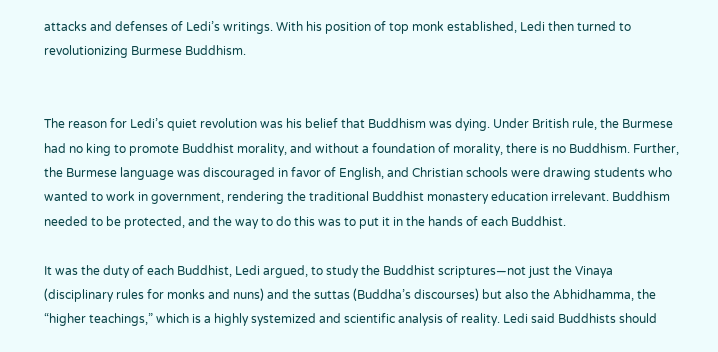attacks and defenses of Ledi’s writings. With his position of top monk established, Ledi then turned to revolutionizing Burmese Buddhism.


The reason for Ledi’s quiet revolution was his belief that Buddhism was dying. Under British rule, the Burmese had no king to promote Buddhist morality, and without a foundation of morality, there is no Buddhism. Further, the Burmese language was discouraged in favor of English, and Christian schools were drawing students who wanted to work in government, rendering the traditional Buddhist monastery education irrelevant. Buddhism needed to be protected, and the way to do this was to put it in the hands of each Buddhist.

It was the duty of each Buddhist, Ledi argued, to study the Buddhist scriptures—not just the Vinaya (disciplinary rules for monks and nuns) and the suttas (Buddha’s discourses) but also the Abhidhamma, the “higher teachings,” which is a highly systemized and scientific analysis of reality. Ledi said Buddhists should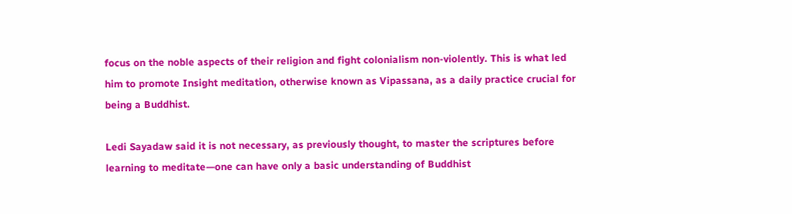focus on the noble aspects of their religion and fight colonialism non-violently. This is what led him to promote Insight meditation, otherwise known as Vipassana, as a daily practice crucial for being a Buddhist.

Ledi Sayadaw said it is not necessary, as previously thought, to master the scriptures before learning to meditate—one can have only a basic understanding of Buddhist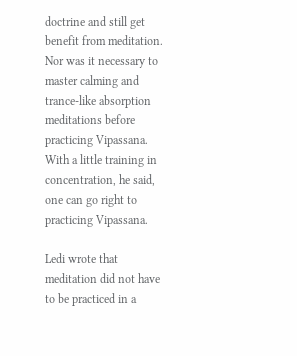doctrine and still get benefit from meditation. Nor was it necessary to master calming and trance-like absorption meditations before practicing Vipassana. With a little training in concentration, he said, one can go right to practicing Vipassana.

Ledi wrote that meditation did not have to be practiced in a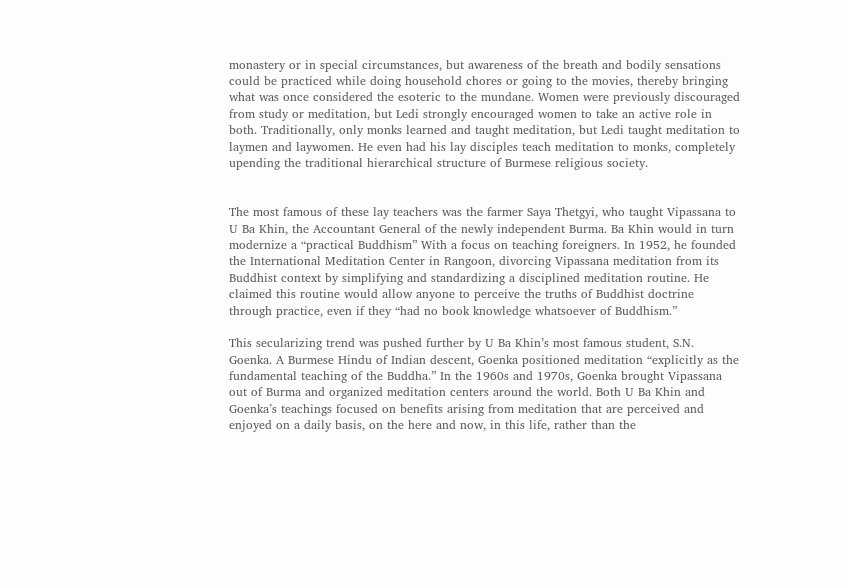monastery or in special circumstances, but awareness of the breath and bodily sensations could be practiced while doing household chores or going to the movies, thereby bringing what was once considered the esoteric to the mundane. Women were previously discouraged from study or meditation, but Ledi strongly encouraged women to take an active role in both. Traditionally, only monks learned and taught meditation, but Ledi taught meditation to laymen and laywomen. He even had his lay disciples teach meditation to monks, completely upending the traditional hierarchical structure of Burmese religious society.


The most famous of these lay teachers was the farmer Saya Thetgyi, who taught Vipassana to U Ba Khin, the Accountant General of the newly independent Burma. Ba Khin would in turn modernize a “practical Buddhism” With a focus on teaching foreigners. In 1952, he founded the International Meditation Center in Rangoon, divorcing Vipassana meditation from its Buddhist context by simplifying and standardizing a disciplined meditation routine. He claimed this routine would allow anyone to perceive the truths of Buddhist doctrine through practice, even if they “had no book knowledge whatsoever of Buddhism.”

This secularizing trend was pushed further by U Ba Khin’s most famous student, S.N. Goenka. A Burmese Hindu of Indian descent, Goenka positioned meditation “explicitly as the fundamental teaching of the Buddha.” In the 1960s and 1970s, Goenka brought Vipassana out of Burma and organized meditation centers around the world. Both U Ba Khin and Goenka’s teachings focused on benefits arising from meditation that are perceived and enjoyed on a daily basis, on the here and now, in this life, rather than the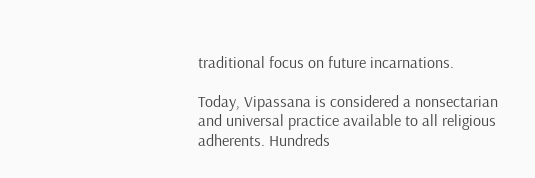traditional focus on future incarnations.

Today, Vipassana is considered a nonsectarian and universal practice available to all religious adherents. Hundreds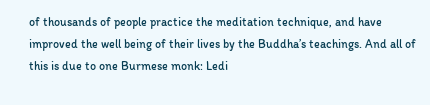of thousands of people practice the meditation technique, and have improved the well being of their lives by the Buddha’s teachings. And all of this is due to one Burmese monk: Ledi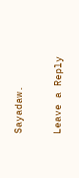Sayadaw.


Leave a Reply